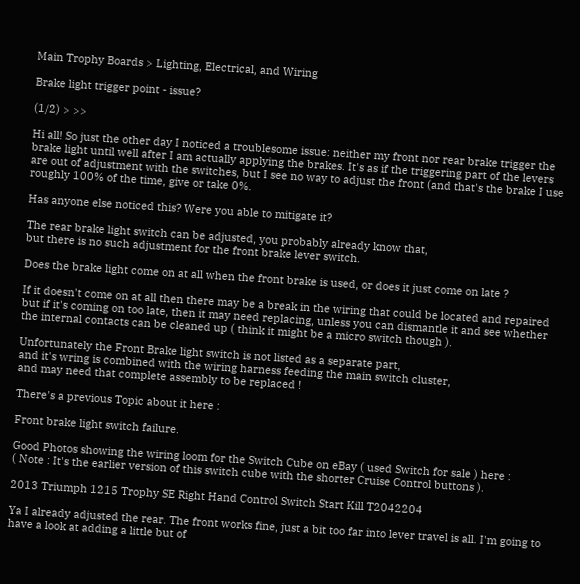Main Trophy Boards > Lighting, Electrical, and Wiring

Brake light trigger point - issue?

(1/2) > >>

Hi all! So just the other day I noticed a troublesome issue: neither my front nor rear brake trigger the brake light until well after I am actually applying the brakes. It's as if the triggering part of the levers are out of adjustment with the switches, but I see no way to adjust the front (and that's the brake I use roughly 100% of the time, give or take 0%.

Has anyone else noticed this? Were you able to mitigate it?

The rear brake light switch can be adjusted, you probably already know that,
but there is no such adjustment for the front brake lever switch.

Does the brake light come on at all when the front brake is used, or does it just come on late ?

If it doesn't come on at all then there may be a break in the wiring that could be located and repaired
but if it's coming on too late, then it may need replacing, unless you can dismantle it and see whether
the internal contacts can be cleaned up ( think it might be a micro switch though ).

Unfortunately the Front Brake light switch is not listed as a separate part,
and it's wring is combined with the wiring harness feeding the main switch cluster,
and may need that complete assembly to be replaced !

There's a previous Topic about it here :

Front brake light switch failure.

Good Photos showing the wiring loom for the Switch Cube on eBay ( used Switch for sale ) here :
( Note : It's the earlier version of this switch cube with the shorter Cruise Control buttons ).

2013 Triumph 1215 Trophy SE Right Hand Control Switch Start Kill T2042204

Ya I already adjusted the rear. The front works fine, just a bit too far into lever travel is all. I'm going to have a look at adding a little but of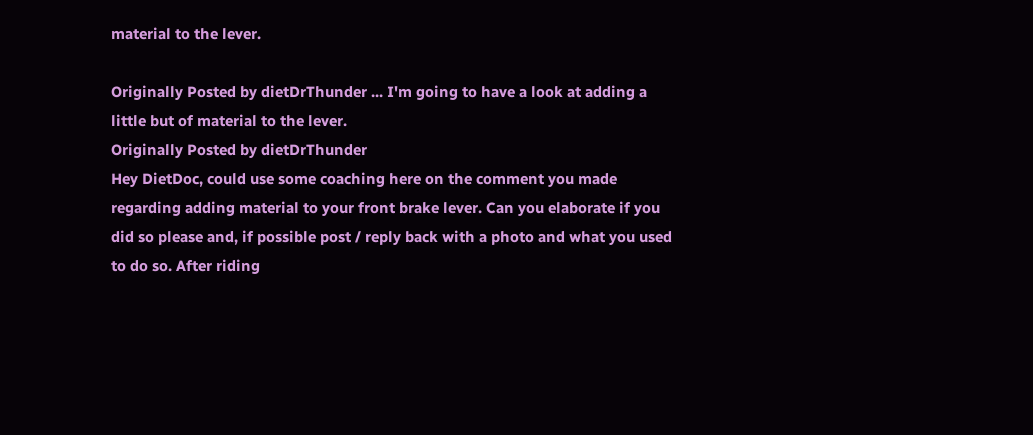material to the lever.

Originally Posted by dietDrThunder ... I'm going to have a look at adding a little but of material to the lever.
Originally Posted by dietDrThunder
Hey DietDoc, could use some coaching here on the comment you made regarding adding material to your front brake lever. Can you elaborate if you did so please and, if possible post / reply back with a photo and what you used to do so. After riding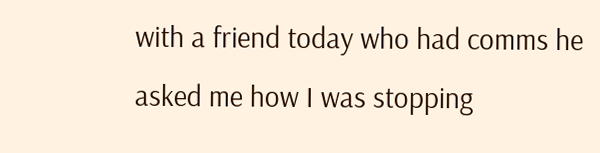with a friend today who had comms he asked me how I was stopping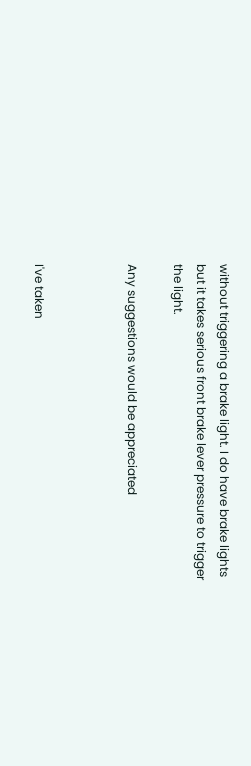without triggering a brake light. I do have brake lights but it takes serious front brake lever pressure to trigger the light.

Any suggestions would be appreciated



I've taken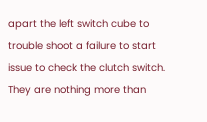apart the left switch cube to trouble shoot a failure to start issue to check the clutch switch.  They are nothing more than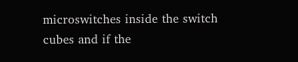microswitches inside the switch cubes and if the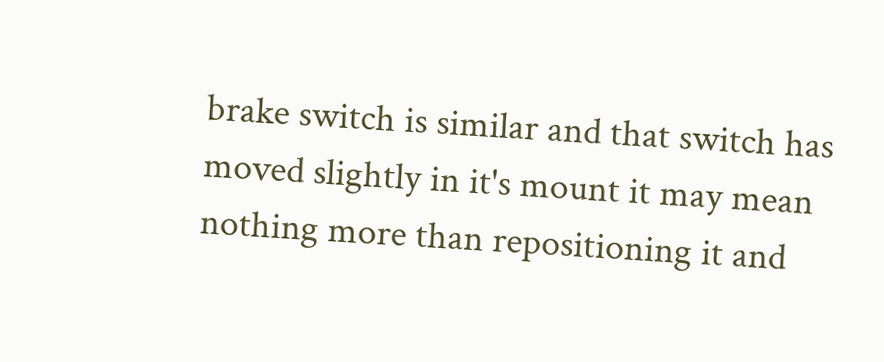brake switch is similar and that switch has moved slightly in it's mount it may mean nothing more than repositioning it and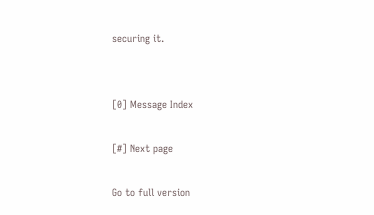securing it.


[0] Message Index

[#] Next page

Go to full version